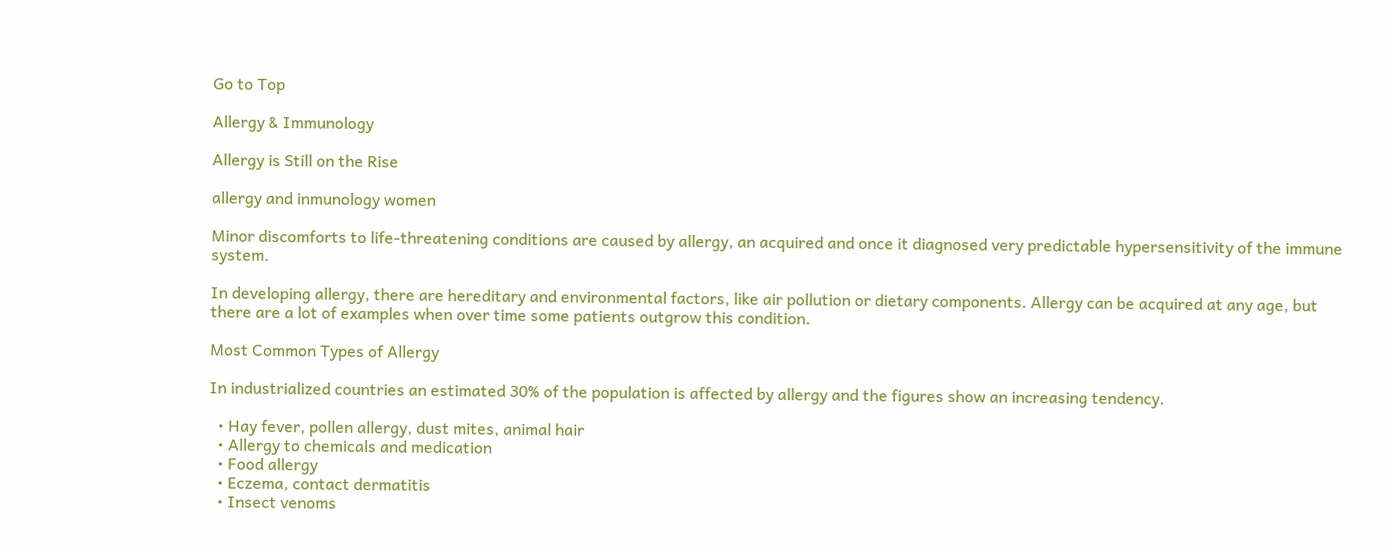Go to Top

Allergy & Immunology

Allergy is Still on the Rise

allergy and inmunology women

Minor discomforts to life-threatening conditions are caused by allergy, an acquired and once it diagnosed very predictable hypersensitivity of the immune system.

In developing allergy, there are hereditary and environmental factors, like air pollution or dietary components. Allergy can be acquired at any age, but there are a lot of examples when over time some patients outgrow this condition.

Most Common Types of Allergy

In industrialized countries an estimated 30% of the population is affected by allergy and the figures show an increasing tendency.

  • Hay fever, pollen allergy, dust mites, animal hair
  • Allergy to chemicals and medication
  • Food allergy
  • Eczema, contact dermatitis
  • Insect venoms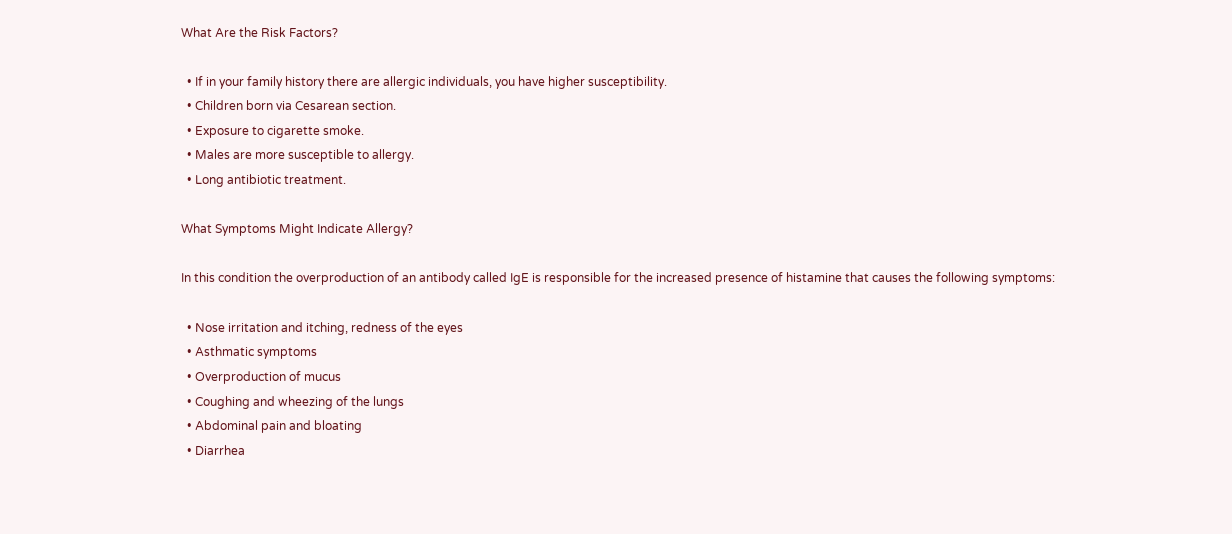What Are the Risk Factors?

  • If in your family history there are allergic individuals, you have higher susceptibility.
  • Children born via Cesarean section.
  • Exposure to cigarette smoke.
  • Males are more susceptible to allergy.
  • Long antibiotic treatment.

What Symptoms Might Indicate Allergy?

In this condition the overproduction of an antibody called IgE is responsible for the increased presence of histamine that causes the following symptoms:

  • Nose irritation and itching, redness of the eyes
  • Asthmatic symptoms
  • Overproduction of mucus
  • Coughing and wheezing of the lungs
  • Abdominal pain and bloating
  • Diarrhea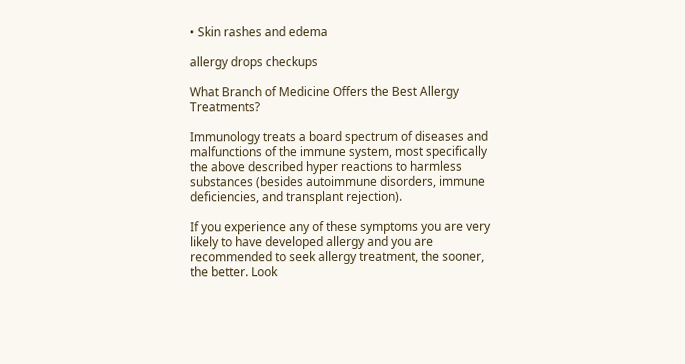• Skin rashes and edema

allergy drops checkups

What Branch of Medicine Offers the Best Allergy Treatments?

Immunology treats a board spectrum of diseases and malfunctions of the immune system, most specifically the above described hyper reactions to harmless substances (besides autoimmune disorders, immune deficiencies, and transplant rejection).

If you experience any of these symptoms you are very likely to have developed allergy and you are recommended to seek allergy treatment, the sooner, the better. Look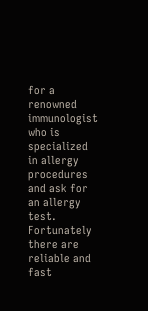for a renowned immunologist who is specialized in allergy procedures and ask for an allergy test. Fortunately there are reliable and fast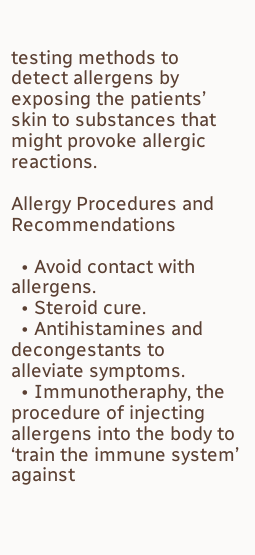testing methods to detect allergens by exposing the patients’ skin to substances that might provoke allergic reactions.

Allergy Procedures and Recommendations

  • Avoid contact with allergens.
  • Steroid cure.
  • Antihistamines and decongestants to alleviate symptoms.
  • Immunotheraphy, the procedure of injecting allergens into the body to ‘train the immune system’ against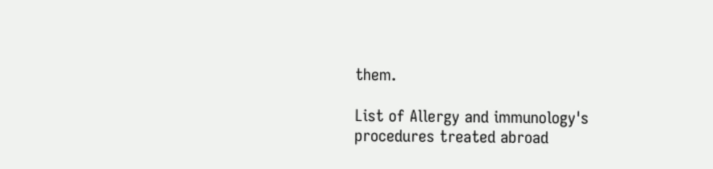them.

List of Allergy and immunology's procedures treated abroad